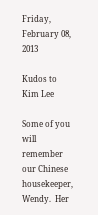Friday, February 08, 2013

Kudos to Kim Lee

Some of you will remember our Chinese housekeeper, Wendy.  Her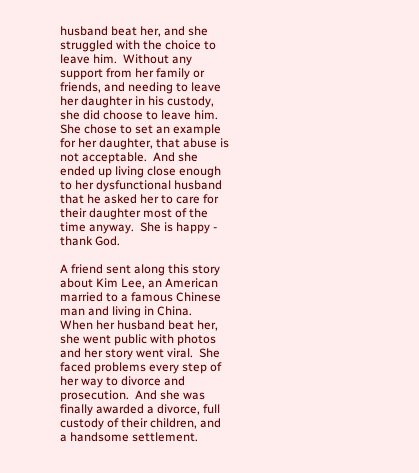husband beat her, and she struggled with the choice to leave him.  Without any support from her family or friends, and needing to leave her daughter in his custody, she did choose to leave him.  She chose to set an example for her daughter, that abuse is not acceptable.  And she ended up living close enough to her dysfunctional husband that he asked her to care for their daughter most of the time anyway.  She is happy - thank God.

A friend sent along this story about Kim Lee, an American married to a famous Chinese man and living in China.  When her husband beat her, she went public with photos and her story went viral.  She faced problems every step of her way to divorce and prosecution.  And she was finally awarded a divorce, full custody of their children, and a handsome settlement.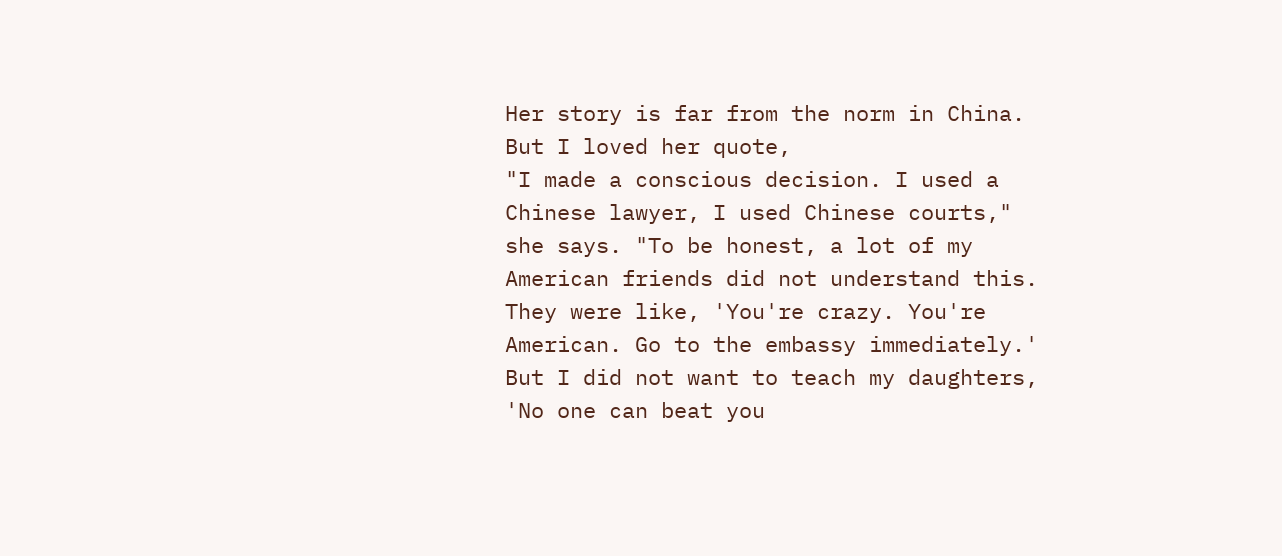Her story is far from the norm in China.  But I loved her quote,
"I made a conscious decision. I used a Chinese lawyer, I used Chinese courts," she says. "To be honest, a lot of my American friends did not understand this. They were like, 'You're crazy. You're American. Go to the embassy immediately.' But I did not want to teach my daughters, 'No one can beat you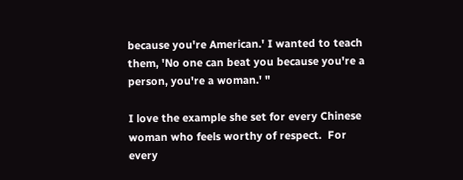because you're American.' I wanted to teach them, 'No one can beat you because you're a person, you're a woman.' "

I love the example she set for every Chinese woman who feels worthy of respect.  For every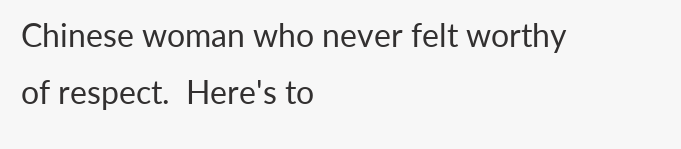Chinese woman who never felt worthy of respect.  Here's to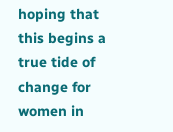hoping that this begins a true tide of change for women in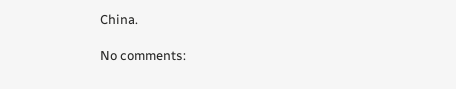China.

No comments: